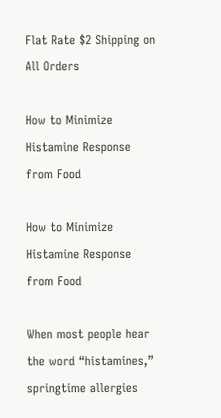Flat Rate $2 Shipping on All Orders

How to Minimize Histamine Response from Food

How to Minimize Histamine Response from Food

When most people hear the word “histamines,” springtime allergies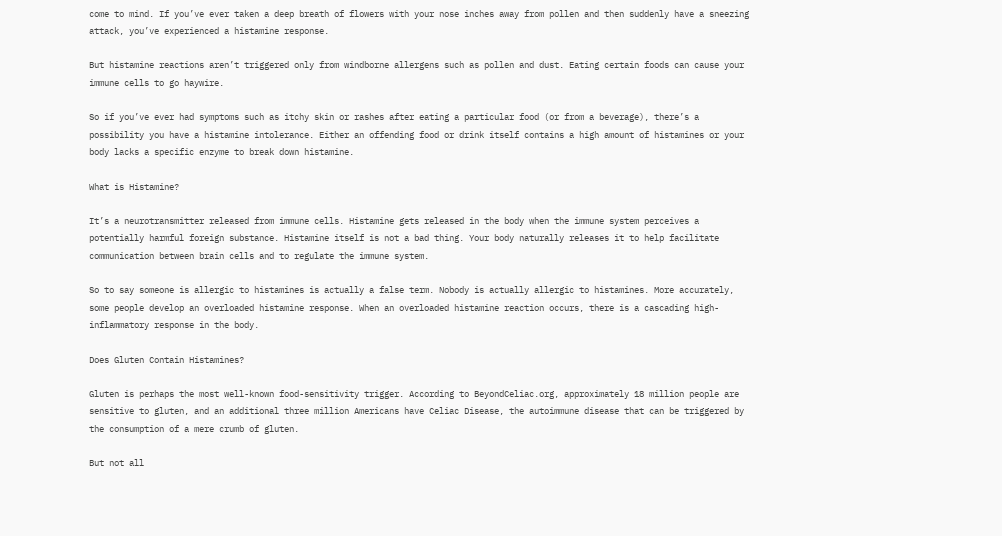come to mind. If you’ve ever taken a deep breath of flowers with your nose inches away from pollen and then suddenly have a sneezing attack, you’ve experienced a histamine response.

But histamine reactions aren’t triggered only from windborne allergens such as pollen and dust. Eating certain foods can cause your immune cells to go haywire.

So if you’ve ever had symptoms such as itchy skin or rashes after eating a particular food (or from a beverage), there’s a possibility you have a histamine intolerance. Either an offending food or drink itself contains a high amount of histamines or your body lacks a specific enzyme to break down histamine.

What is Histamine?

It’s a neurotransmitter released from immune cells. Histamine gets released in the body when the immune system perceives a potentially harmful foreign substance. Histamine itself is not a bad thing. Your body naturally releases it to help facilitate communication between brain cells and to regulate the immune system.

So to say someone is allergic to histamines is actually a false term. Nobody is actually allergic to histamines. More accurately, some people develop an overloaded histamine response. When an overloaded histamine reaction occurs, there is a cascading high-inflammatory response in the body.

Does Gluten Contain Histamines?

Gluten is perhaps the most well-known food-sensitivity trigger. According to BeyondCeliac.org, approximately 18 million people are sensitive to gluten, and an additional three million Americans have Celiac Disease, the autoimmune disease that can be triggered by the consumption of a mere crumb of gluten.

But not all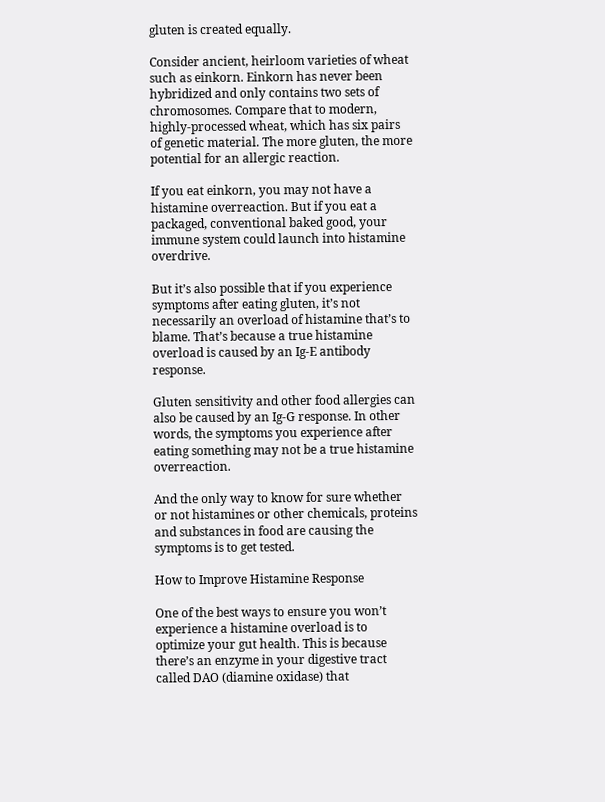gluten is created equally.

Consider ancient, heirloom varieties of wheat such as einkorn. Einkorn has never been hybridized and only contains two sets of chromosomes. Compare that to modern, highly-processed wheat, which has six pairs of genetic material. The more gluten, the more potential for an allergic reaction.

If you eat einkorn, you may not have a histamine overreaction. But if you eat a packaged, conventional baked good, your immune system could launch into histamine overdrive.

But it’s also possible that if you experience symptoms after eating gluten, it’s not necessarily an overload of histamine that’s to blame. That’s because a true histamine overload is caused by an Ig-E antibody response.

Gluten sensitivity and other food allergies can also be caused by an Ig-G response. In other words, the symptoms you experience after eating something may not be a true histamine overreaction.

And the only way to know for sure whether or not histamines or other chemicals, proteins and substances in food are causing the symptoms is to get tested.

How to Improve Histamine Response

One of the best ways to ensure you won’t experience a histamine overload is to optimize your gut health. This is because there’s an enzyme in your digestive tract called DAO (diamine oxidase) that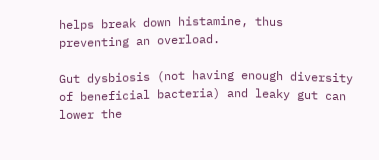helps break down histamine, thus preventing an overload.

Gut dysbiosis (not having enough diversity of beneficial bacteria) and leaky gut can lower the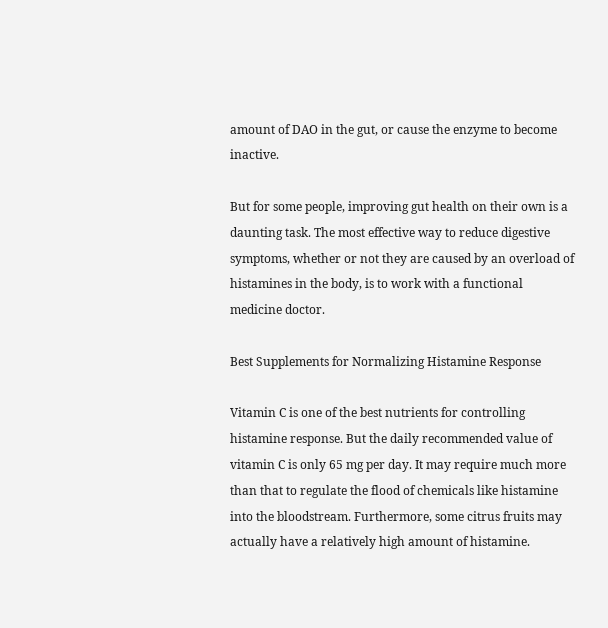amount of DAO in the gut, or cause the enzyme to become inactive.

But for some people, improving gut health on their own is a daunting task. The most effective way to reduce digestive symptoms, whether or not they are caused by an overload of histamines in the body, is to work with a functional medicine doctor.

Best Supplements for Normalizing Histamine Response

Vitamin C is one of the best nutrients for controlling histamine response. But the daily recommended value of vitamin C is only 65 mg per day. It may require much more than that to regulate the flood of chemicals like histamine into the bloodstream. Furthermore, some citrus fruits may actually have a relatively high amount of histamine.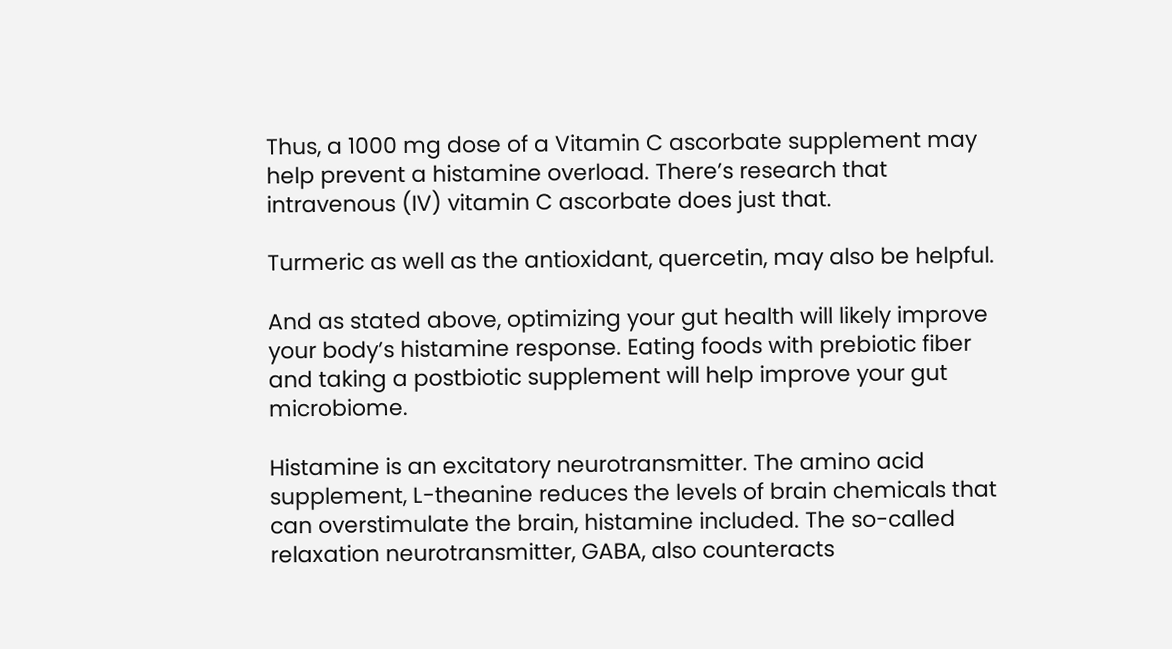Thus, a 1000 mg dose of a Vitamin C ascorbate supplement may help prevent a histamine overload. There’s research that intravenous (IV) vitamin C ascorbate does just that.

Turmeric as well as the antioxidant, quercetin, may also be helpful.

And as stated above, optimizing your gut health will likely improve your body’s histamine response. Eating foods with prebiotic fiber and taking a postbiotic supplement will help improve your gut microbiome.

Histamine is an excitatory neurotransmitter. The amino acid supplement, L-theanine reduces the levels of brain chemicals that can overstimulate the brain, histamine included. The so-called relaxation neurotransmitter, GABA, also counteracts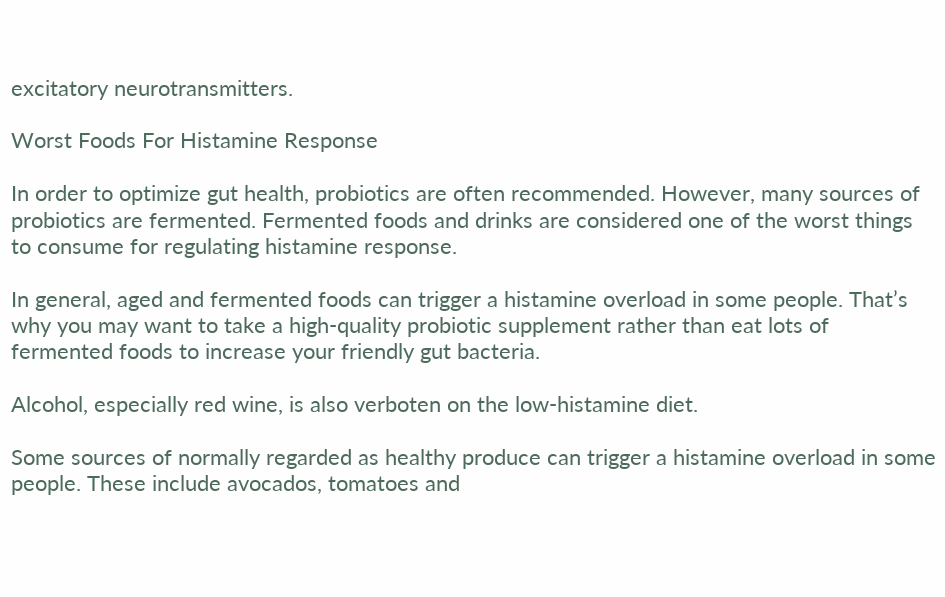excitatory neurotransmitters.

Worst Foods For Histamine Response

In order to optimize gut health, probiotics are often recommended. However, many sources of probiotics are fermented. Fermented foods and drinks are considered one of the worst things to consume for regulating histamine response.

In general, aged and fermented foods can trigger a histamine overload in some people. That’s why you may want to take a high-quality probiotic supplement rather than eat lots of fermented foods to increase your friendly gut bacteria.

Alcohol, especially red wine, is also verboten on the low-histamine diet.

Some sources of normally regarded as healthy produce can trigger a histamine overload in some people. These include avocados, tomatoes and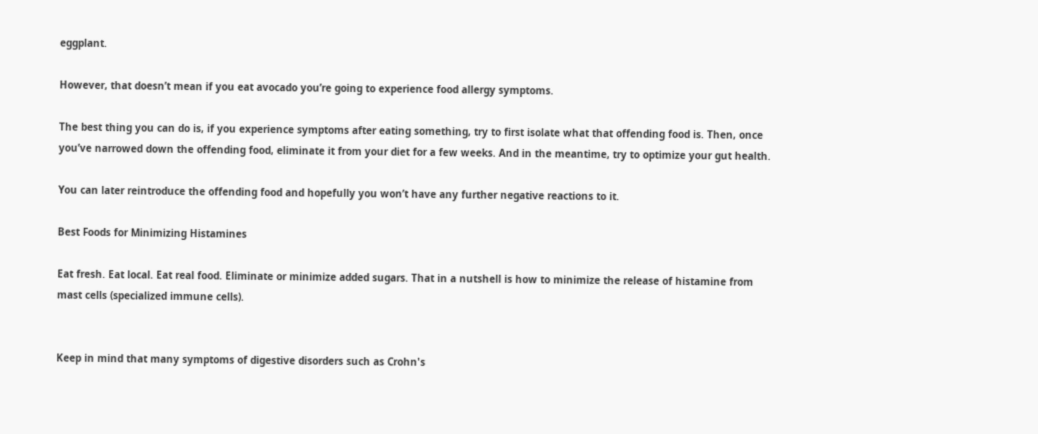eggplant.

However, that doesn’t mean if you eat avocado you’re going to experience food allergy symptoms.

The best thing you can do is, if you experience symptoms after eating something, try to first isolate what that offending food is. Then, once you’ve narrowed down the offending food, eliminate it from your diet for a few weeks. And in the meantime, try to optimize your gut health.

You can later reintroduce the offending food and hopefully you won’t have any further negative reactions to it.

Best Foods for Minimizing Histamines

Eat fresh. Eat local. Eat real food. Eliminate or minimize added sugars. That in a nutshell is how to minimize the release of histamine from mast cells (specialized immune cells).


Keep in mind that many symptoms of digestive disorders such as Crohn's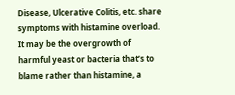Disease, Ulcerative Colitis, etc. share symptoms with histamine overload. It may be the overgrowth of harmful yeast or bacteria that’s to blame rather than histamine, a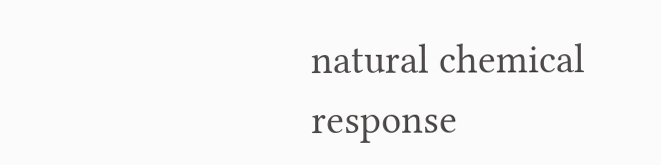natural chemical response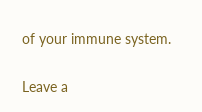of your immune system.

Leave a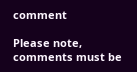comment

Please note, comments must be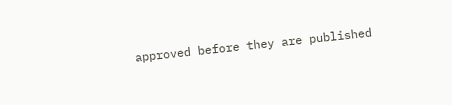approved before they are published